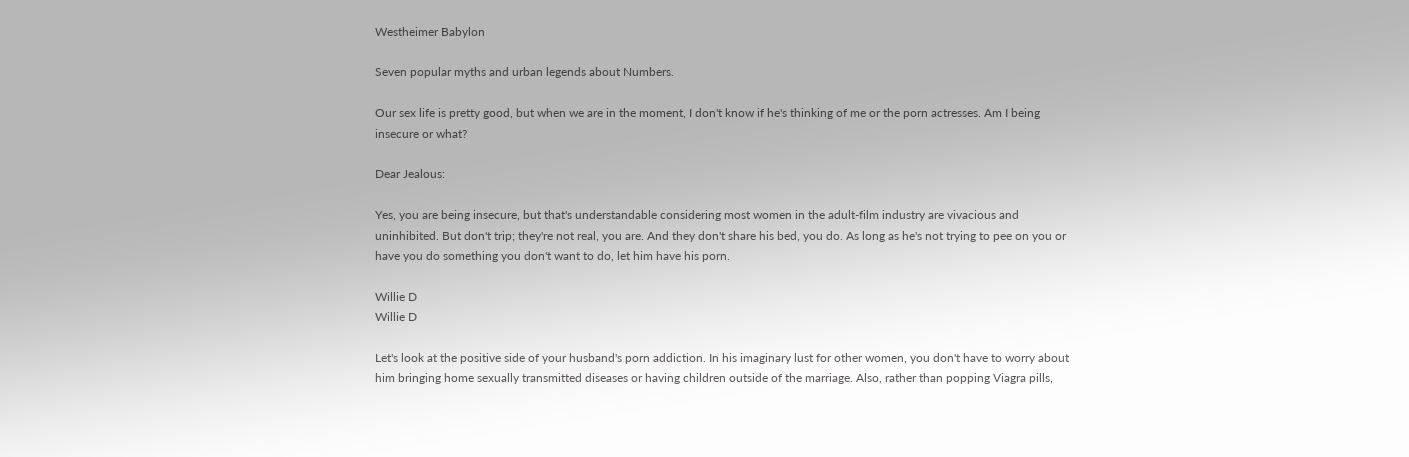Westheimer Babylon

Seven popular myths and urban legends about Numbers.

Our sex life is pretty good, but when we are in the moment, I don't know if he's thinking of me or the porn actresses. Am I being insecure or what?

Dear Jealous:

Yes, you are being insecure, but that's understandable considering most women in the adult-film industry are vivacious and uninhibited. But don't trip; they're not real, you are. And they don't share his bed, you do. As long as he's not trying to pee on you or have you do something you don't want to do, let him have his porn.

Willie D
Willie D

Let's look at the positive side of your husband's porn addiction. In his imaginary lust for other women, you don't have to worry about him bringing home sexually transmitted diseases or having children outside of the marriage. Also, rather than popping Viagra pills,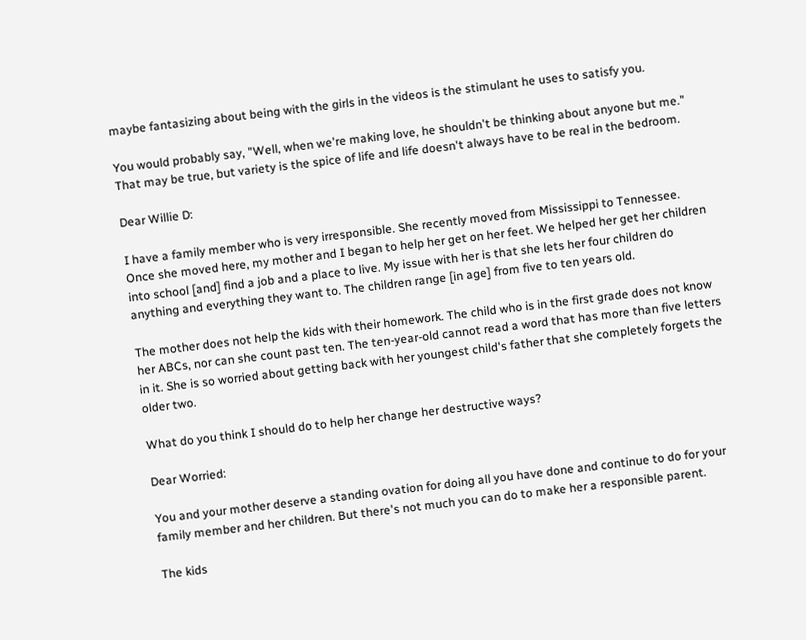maybe fantasizing about being with the girls in the videos is the stimulant he uses to satisfy you.

You would probably say, "Well, when we're making love, he shouldn't be thinking about anyone but me." That may be true, but variety is the spice of life and life doesn't always have to be real in the bedroom.

Dear Willie D:

I have a family member who is very irresponsible. She recently moved from Mississippi to Tennessee. Once she moved here, my mother and I began to help her get on her feet. We helped her get her children into school [and] find a job and a place to live. My issue with her is that she lets her four children do anything and everything they want to. The children range [in age] from five to ten years old.

The mother does not help the kids with their homework. The child who is in the first grade does not know her ABCs, nor can she count past ten. The ten-year-old cannot read a word that has more than five letters in it. She is so worried about getting back with her youngest child's father that she completely forgets the older two.

What do you think I should do to help her change her destructive ways?

Dear Worried:

You and your mother deserve a standing ovation for doing all you have done and continue to do for your family member and her children. But there's not much you can do to make her a responsible parent.

The kids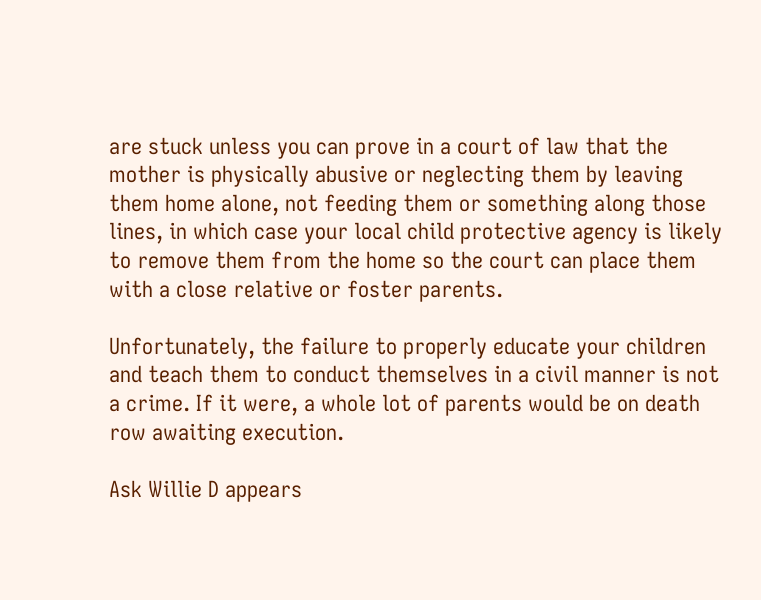are stuck unless you can prove in a court of law that the mother is physically abusive or neglecting them by leaving them home alone, not feeding them or something along those lines, in which case your local child protective agency is likely to remove them from the home so the court can place them with a close relative or foster parents.

Unfortunately, the failure to properly educate your children and teach them to conduct themselves in a civil manner is not a crime. If it were, a whole lot of parents would be on death row awaiting execution.

Ask Willie D appears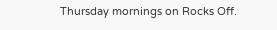Thursday mornings on Rocks Off.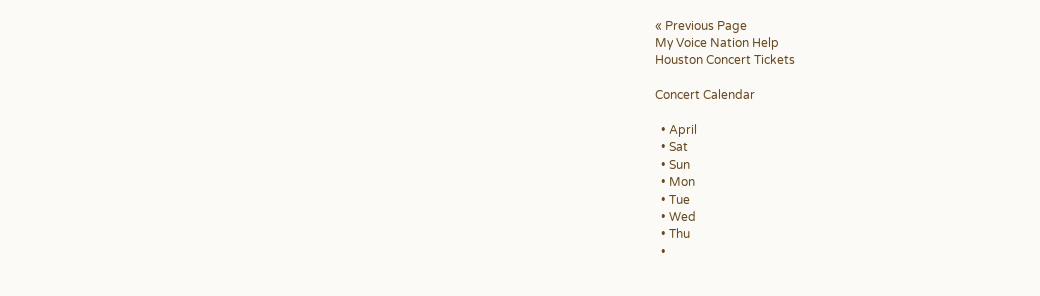« Previous Page
My Voice Nation Help
Houston Concert Tickets

Concert Calendar

  • April
  • Sat
  • Sun
  • Mon
  • Tue
  • Wed
  • Thu
  •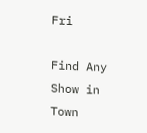Fri

Find Any Show in Town